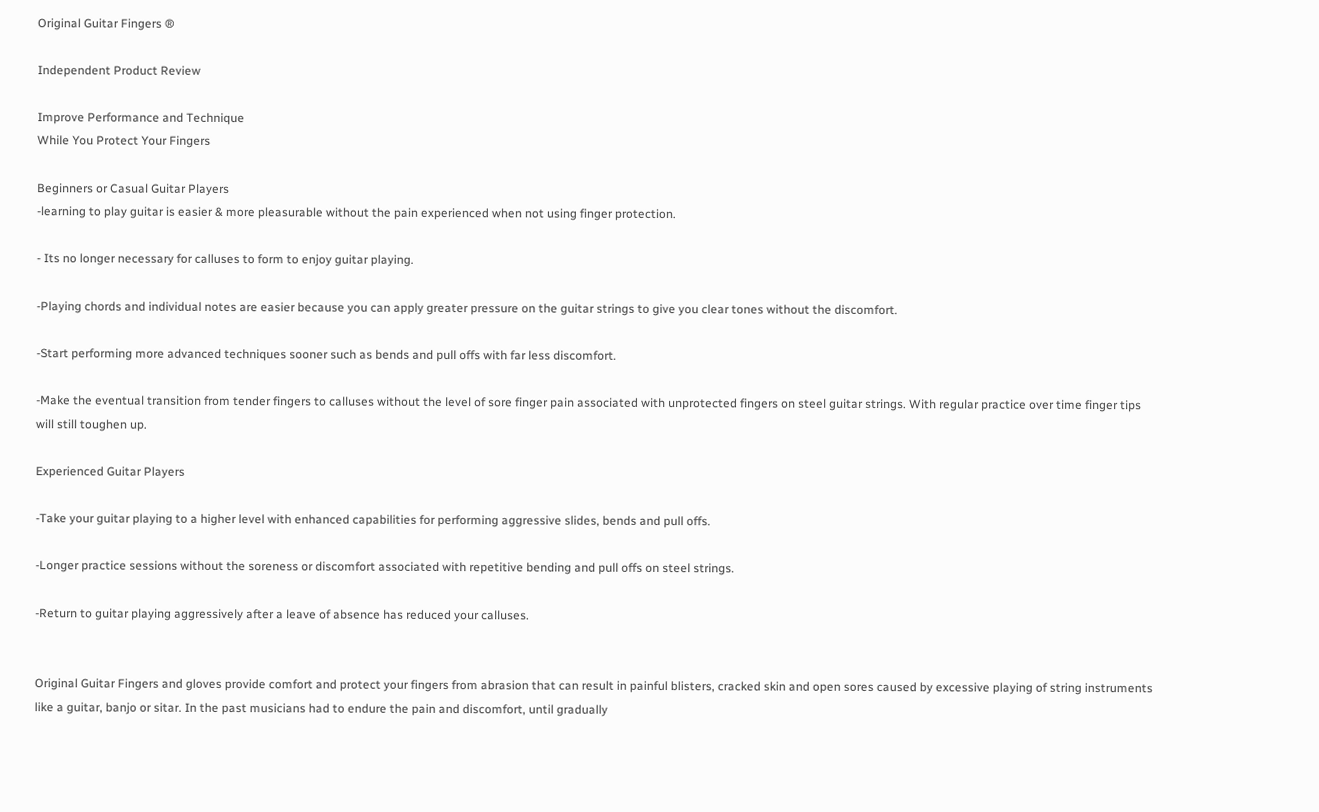Original Guitar Fingers ®

Independent Product Review

Improve Performance and Technique
While You Protect Your Fingers

Beginners or Casual Guitar Players
-learning to play guitar is easier & more pleasurable without the pain experienced when not using finger protection.

- Its no longer necessary for calluses to form to enjoy guitar playing.

-Playing chords and individual notes are easier because you can apply greater pressure on the guitar strings to give you clear tones without the discomfort.

-Start performing more advanced techniques sooner such as bends and pull offs with far less discomfort.

-Make the eventual transition from tender fingers to calluses without the level of sore finger pain associated with unprotected fingers on steel guitar strings. With regular practice over time finger tips will still toughen up.

Experienced Guitar Players

-Take your guitar playing to a higher level with enhanced capabilities for performing aggressive slides, bends and pull offs.

-Longer practice sessions without the soreness or discomfort associated with repetitive bending and pull offs on steel strings.

-Return to guitar playing aggressively after a leave of absence has reduced your calluses.


Original Guitar Fingers and gloves provide comfort and protect your fingers from abrasion that can result in painful blisters, cracked skin and open sores caused by excessive playing of string instruments like a guitar, banjo or sitar. In the past musicians had to endure the pain and discomfort, until gradually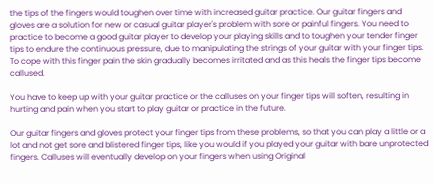the tips of the fingers would toughen over time with increased guitar practice. Our guitar fingers and gloves are a solution for new or casual guitar player's problem with sore or painful fingers. You need to practice to become a good guitar player to develop your playing skills and to toughen your tender finger tips to endure the continuous pressure, due to manipulating the strings of your guitar with your finger tips. To cope with this finger pain the skin gradually becomes irritated and as this heals the finger tips become callused.

You have to keep up with your guitar practice or the calluses on your finger tips will soften, resulting in hurting and pain when you start to play guitar or practice in the future.

Our guitar fingers and gloves protect your finger tips from these problems, so that you can play a little or a lot and not get sore and blistered finger tips, like you would if you played your guitar with bare unprotected fingers. Calluses will eventually develop on your fingers when using Original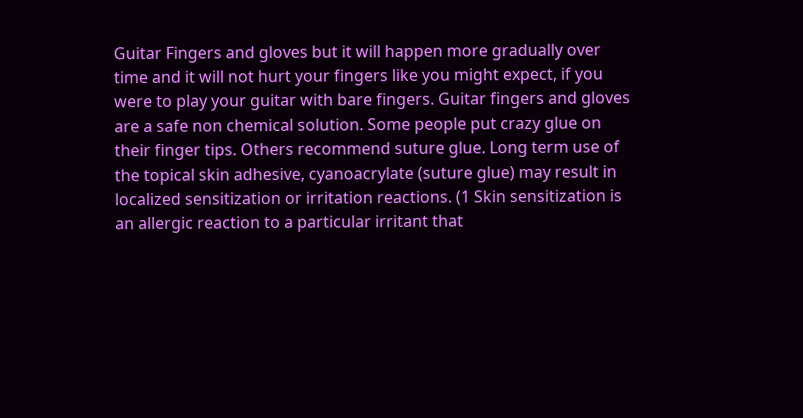Guitar Fingers and gloves but it will happen more gradually over time and it will not hurt your fingers like you might expect, if you were to play your guitar with bare fingers. Guitar fingers and gloves are a safe non chemical solution. Some people put crazy glue on their finger tips. Others recommend suture glue. Long term use of the topical skin adhesive, cyanoacrylate (suture glue) may result in localized sensitization or irritation reactions. (1 Skin sensitization is an allergic reaction to a particular irritant that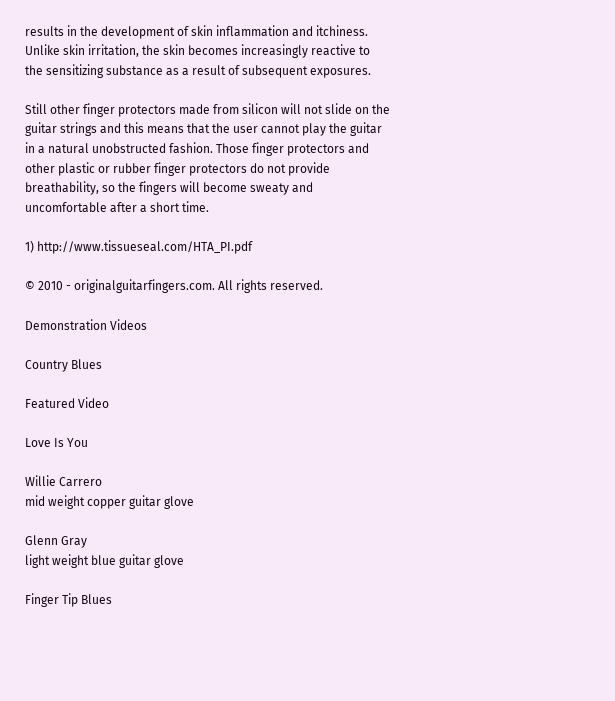results in the development of skin inflammation and itchiness. Unlike skin irritation, the skin becomes increasingly reactive to the sensitizing substance as a result of subsequent exposures.

Still other finger protectors made from silicon will not slide on the guitar strings and this means that the user cannot play the guitar in a natural unobstructed fashion. Those finger protectors and other plastic or rubber finger protectors do not provide breathability, so the fingers will become sweaty and uncomfortable after a short time.

1) http://www.tissueseal.com/HTA_PI.pdf

© 2010 - originalguitarfingers.com. All rights reserved.

Demonstration Videos

Country Blues

Featured Video

Love Is You

Willie Carrero
mid weight copper guitar glove

Glenn Gray
light weight blue guitar glove

Finger Tip Blues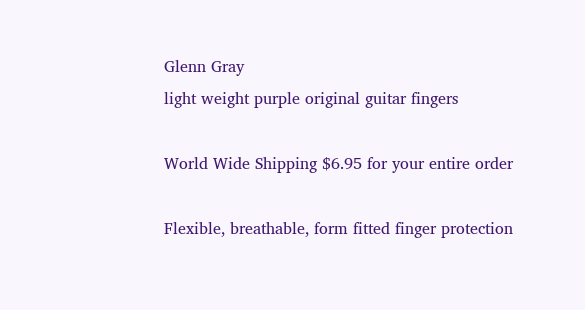Glenn Gray
light weight purple original guitar fingers

World Wide Shipping $6.95 for your entire order

Flexible, breathable, form fitted finger protection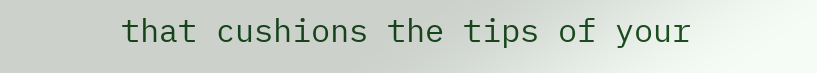that cushions the tips of your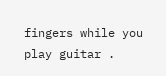fingers while you play guitar .